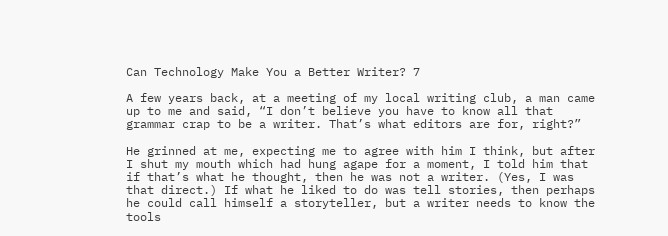Can Technology Make You a Better Writer? 7

A few years back, at a meeting of my local writing club, a man came up to me and said, “I don’t believe you have to know all that grammar crap to be a writer. That’s what editors are for, right?”

He grinned at me, expecting me to agree with him I think, but after I shut my mouth which had hung agape for a moment, I told him that if that’s what he thought, then he was not a writer. (Yes, I was that direct.) If what he liked to do was tell stories, then perhaps he could call himself a storyteller, but a writer needs to know the tools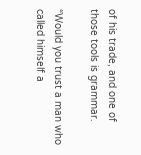of his trade, and one of those tools is grammar.

“Would you trust a man who called himself a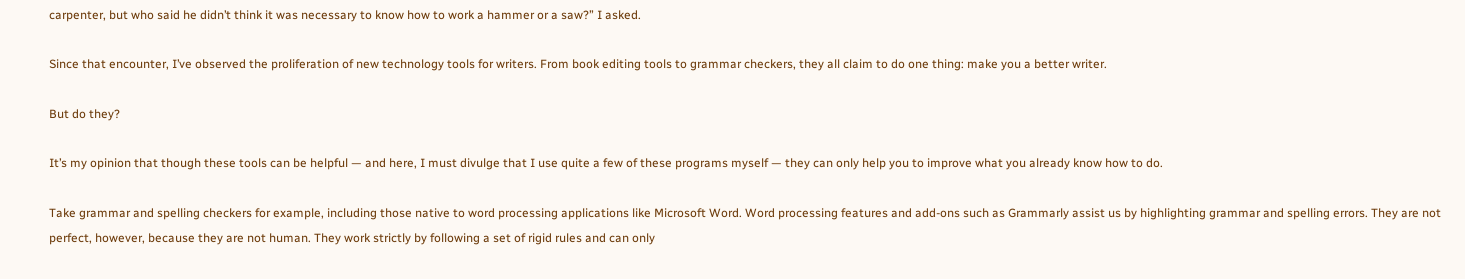carpenter, but who said he didn’t think it was necessary to know how to work a hammer or a saw?” I asked.

Since that encounter, I’ve observed the proliferation of new technology tools for writers. From book editing tools to grammar checkers, they all claim to do one thing: make you a better writer.

But do they?

It’s my opinion that though these tools can be helpful — and here, I must divulge that I use quite a few of these programs myself — they can only help you to improve what you already know how to do.

Take grammar and spelling checkers for example, including those native to word processing applications like Microsoft Word. Word processing features and add-ons such as Grammarly assist us by highlighting grammar and spelling errors. They are not perfect, however, because they are not human. They work strictly by following a set of rigid rules and can only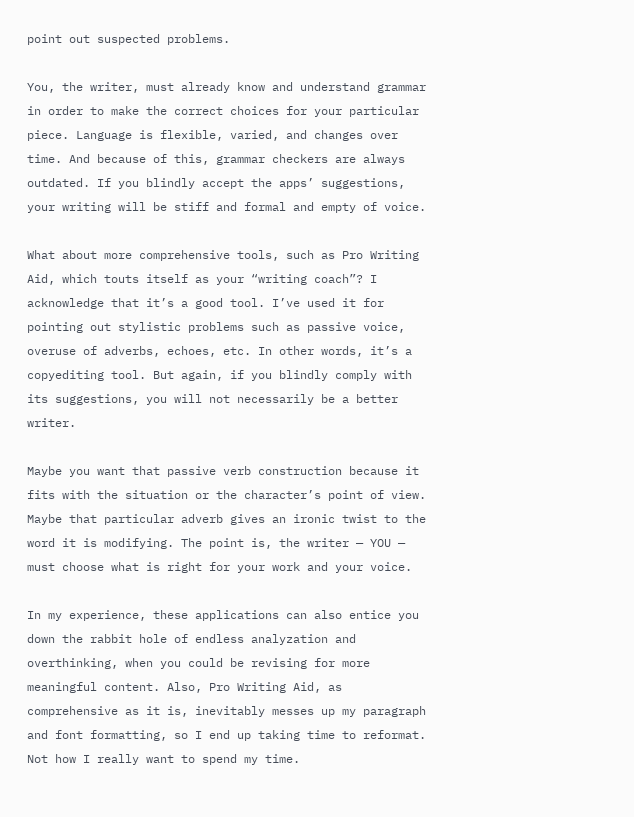point out suspected problems.

You, the writer, must already know and understand grammar in order to make the correct choices for your particular piece. Language is flexible, varied, and changes over time. And because of this, grammar checkers are always outdated. If you blindly accept the apps’ suggestions, your writing will be stiff and formal and empty of voice.

What about more comprehensive tools, such as Pro Writing Aid, which touts itself as your “writing coach”? I acknowledge that it’s a good tool. I’ve used it for pointing out stylistic problems such as passive voice, overuse of adverbs, echoes, etc. In other words, it’s a copyediting tool. But again, if you blindly comply with its suggestions, you will not necessarily be a better writer.

Maybe you want that passive verb construction because it fits with the situation or the character’s point of view. Maybe that particular adverb gives an ironic twist to the word it is modifying. The point is, the writer — YOU — must choose what is right for your work and your voice.

In my experience, these applications can also entice you down the rabbit hole of endless analyzation and overthinking, when you could be revising for more meaningful content. Also, Pro Writing Aid, as comprehensive as it is, inevitably messes up my paragraph and font formatting, so I end up taking time to reformat. Not how I really want to spend my time.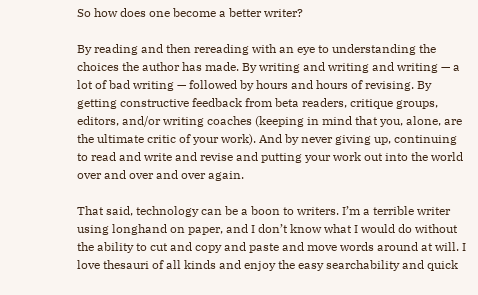So how does one become a better writer?

By reading and then rereading with an eye to understanding the choices the author has made. By writing and writing and writing — a lot of bad writing — followed by hours and hours of revising. By getting constructive feedback from beta readers, critique groups, editors, and/or writing coaches (keeping in mind that you, alone, are the ultimate critic of your work). And by never giving up, continuing to read and write and revise and putting your work out into the world over and over and over again.

That said, technology can be a boon to writers. I’m a terrible writer using longhand on paper, and I don’t know what I would do without the ability to cut and copy and paste and move words around at will. I love thesauri of all kinds and enjoy the easy searchability and quick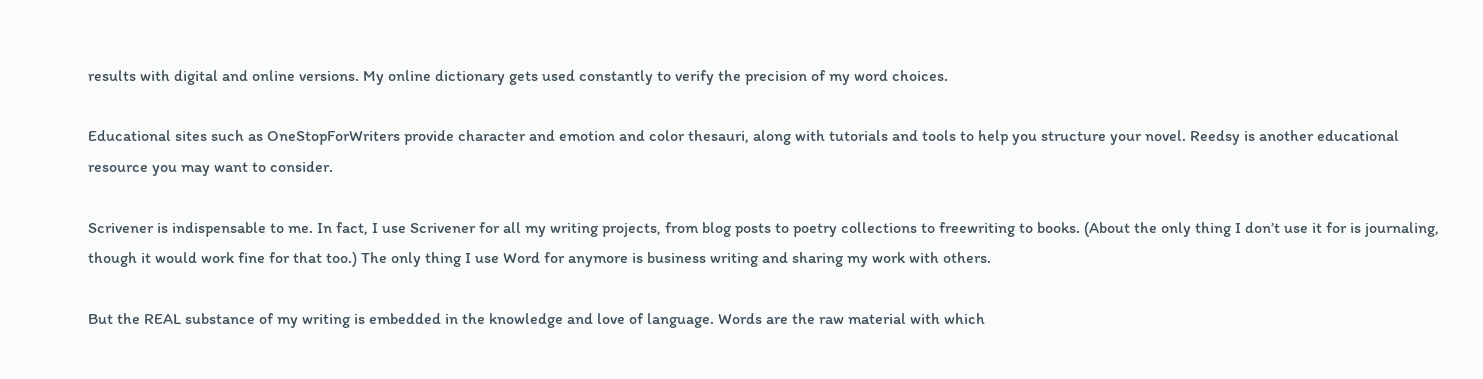results with digital and online versions. My online dictionary gets used constantly to verify the precision of my word choices.

Educational sites such as OneStopForWriters provide character and emotion and color thesauri, along with tutorials and tools to help you structure your novel. Reedsy is another educational resource you may want to consider.

Scrivener is indispensable to me. In fact, I use Scrivener for all my writing projects, from blog posts to poetry collections to freewriting to books. (About the only thing I don’t use it for is journaling, though it would work fine for that too.) The only thing I use Word for anymore is business writing and sharing my work with others.

But the REAL substance of my writing is embedded in the knowledge and love of language. Words are the raw material with which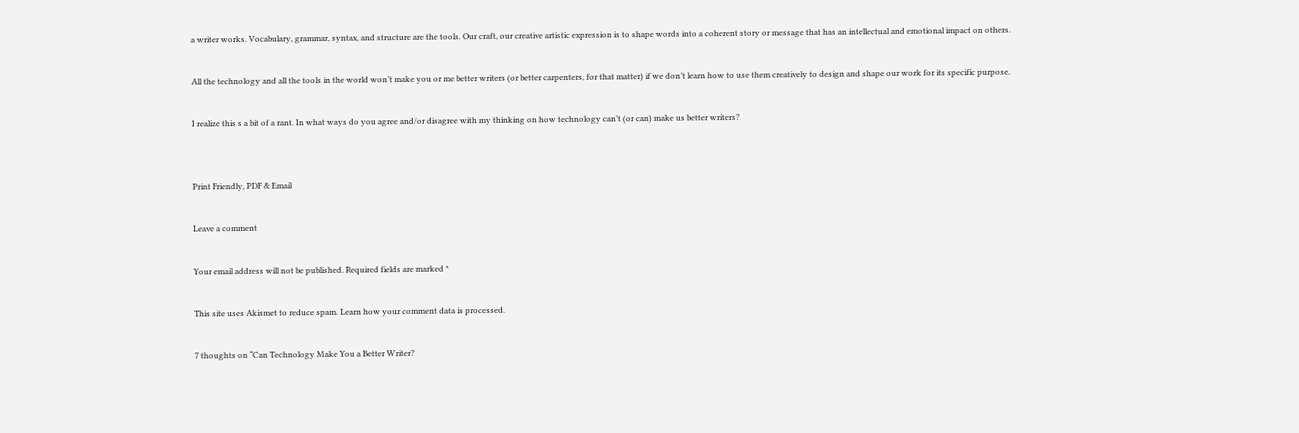a writer works. Vocabulary, grammar, syntax, and structure are the tools. Our craft, our creative artistic expression is to shape words into a coherent story or message that has an intellectual and emotional impact on others.

All the technology and all the tools in the world won’t make you or me better writers (or better carpenters, for that matter) if we don’t learn how to use them creatively to design and shape our work for its specific purpose.

I realize this s a bit of a rant. In what ways do you agree and/or disagree with my thinking on how technology can’t (or can) make us better writers?


Print Friendly, PDF & Email

Leave a comment

Your email address will not be published. Required fields are marked *

This site uses Akismet to reduce spam. Learn how your comment data is processed.

7 thoughts on “Can Technology Make You a Better Writer?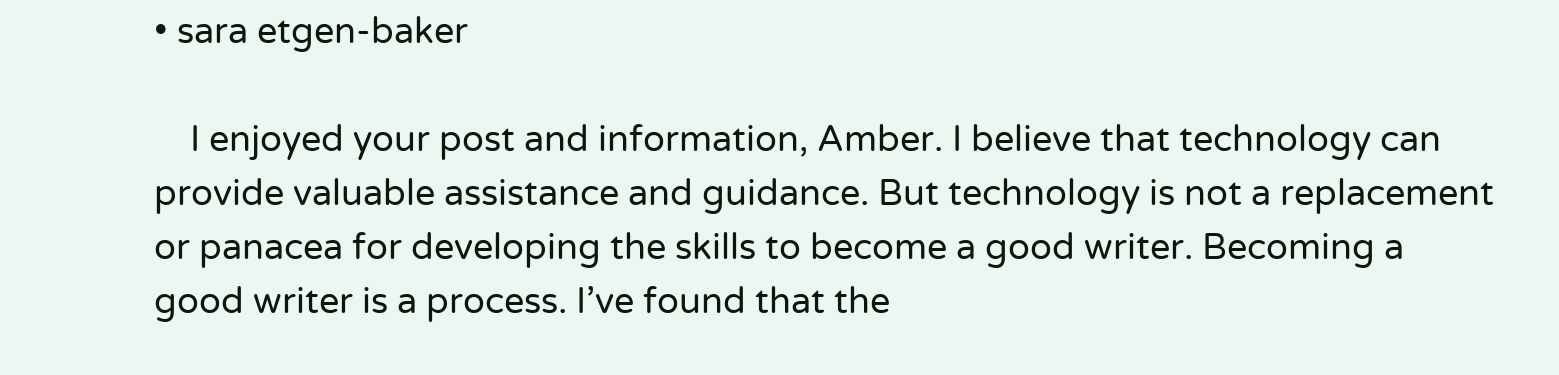• sara etgen-baker

    I enjoyed your post and information, Amber. I believe that technology can provide valuable assistance and guidance. But technology is not a replacement or panacea for developing the skills to become a good writer. Becoming a good writer is a process. I’ve found that the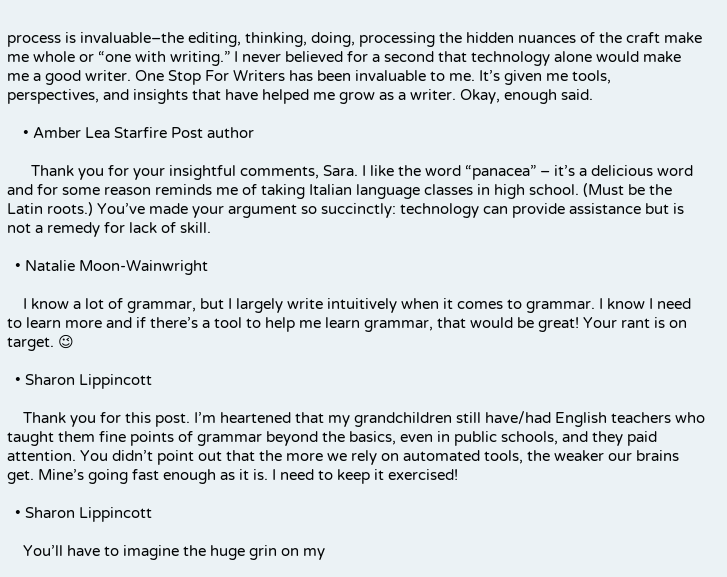process is invaluable–the editing, thinking, doing, processing the hidden nuances of the craft make me whole or “one with writing.” I never believed for a second that technology alone would make me a good writer. One Stop For Writers has been invaluable to me. It’s given me tools, perspectives, and insights that have helped me grow as a writer. Okay, enough said.

    • Amber Lea Starfire Post author

      Thank you for your insightful comments, Sara. I like the word “panacea” – it’s a delicious word and for some reason reminds me of taking Italian language classes in high school. (Must be the Latin roots.) You’ve made your argument so succinctly: technology can provide assistance but is not a remedy for lack of skill.

  • Natalie Moon-Wainwright

    I know a lot of grammar, but I largely write intuitively when it comes to grammar. I know I need to learn more and if there’s a tool to help me learn grammar, that would be great! Your rant is on target. 😉

  • Sharon Lippincott

    Thank you for this post. I’m heartened that my grandchildren still have/had English teachers who taught them fine points of grammar beyond the basics, even in public schools, and they paid attention. You didn’t point out that the more we rely on automated tools, the weaker our brains get. Mine’s going fast enough as it is. I need to keep it exercised!

  • Sharon Lippincott

    You’ll have to imagine the huge grin on my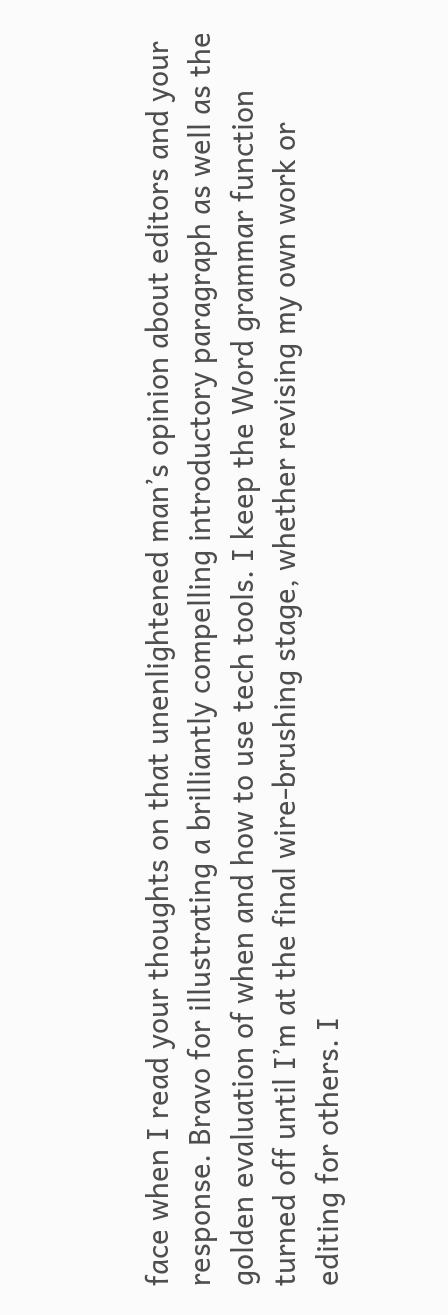face when I read your thoughts on that unenlightened man’s opinion about editors and your response. Bravo for illustrating a brilliantly compelling introductory paragraph as well as the golden evaluation of when and how to use tech tools. I keep the Word grammar function turned off until I’m at the final wire-brushing stage, whether revising my own work or editing for others. I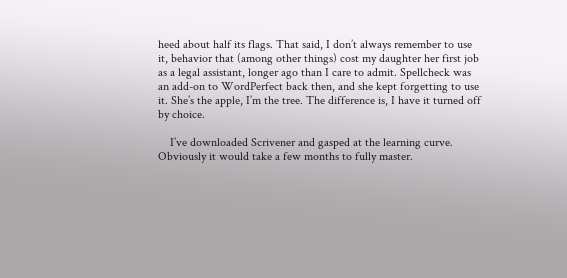heed about half its flags. That said, I don’t always remember to use it, behavior that (among other things) cost my daughter her first job as a legal assistant, longer ago than I care to admit. Spellcheck was an add-on to WordPerfect back then, and she kept forgetting to use it. She’s the apple, I’m the tree. The difference is, I have it turned off by choice.

    I’ve downloaded Scrivener and gasped at the learning curve. Obviously it would take a few months to fully master.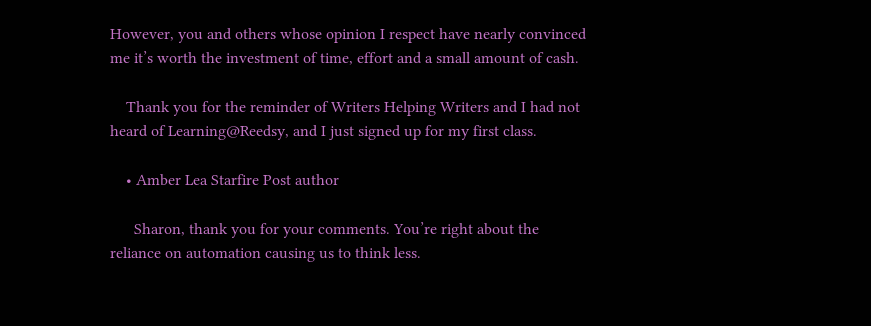However, you and others whose opinion I respect have nearly convinced me it’s worth the investment of time, effort and a small amount of cash.

    Thank you for the reminder of Writers Helping Writers and I had not heard of Learning@Reedsy, and I just signed up for my first class.

    • Amber Lea Starfire Post author

      Sharon, thank you for your comments. You’re right about the reliance on automation causing us to think less.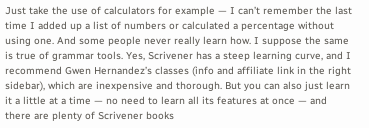Just take the use of calculators for example — I can’t remember the last time I added up a list of numbers or calculated a percentage without using one. And some people never really learn how. I suppose the same is true of grammar tools. Yes, Scrivener has a steep learning curve, and I recommend Gwen Hernandez’s classes (info and affiliate link in the right sidebar), which are inexpensive and thorough. But you can also just learn it a little at a time — no need to learn all its features at once — and there are plenty of Scrivener books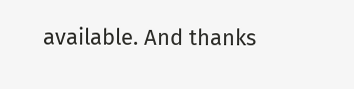available. And thanks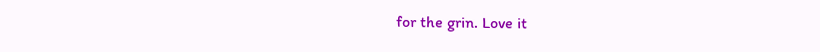for the grin. Love it